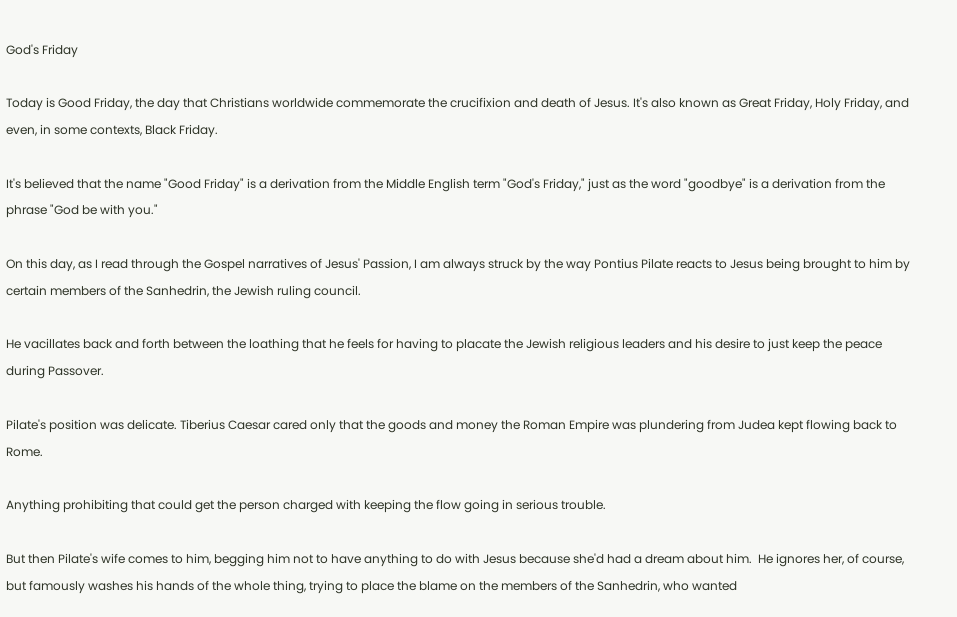God's Friday

Today is Good Friday, the day that Christians worldwide commemorate the crucifixion and death of Jesus. It's also known as Great Friday, Holy Friday, and even, in some contexts, Black Friday.

It's believed that the name "Good Friday" is a derivation from the Middle English term "God's Friday," just as the word "goodbye" is a derivation from the phrase "God be with you."

On this day, as I read through the Gospel narratives of Jesus' Passion, I am always struck by the way Pontius Pilate reacts to Jesus being brought to him by certain members of the Sanhedrin, the Jewish ruling council.

He vacillates back and forth between the loathing that he feels for having to placate the Jewish religious leaders and his desire to just keep the peace during Passover.

Pilate's position was delicate. Tiberius Caesar cared only that the goods and money the Roman Empire was plundering from Judea kept flowing back to Rome.

Anything prohibiting that could get the person charged with keeping the flow going in serious trouble.

But then Pilate's wife comes to him, begging him not to have anything to do with Jesus because she'd had a dream about him.  He ignores her, of course, but famously washes his hands of the whole thing, trying to place the blame on the members of the Sanhedrin, who wanted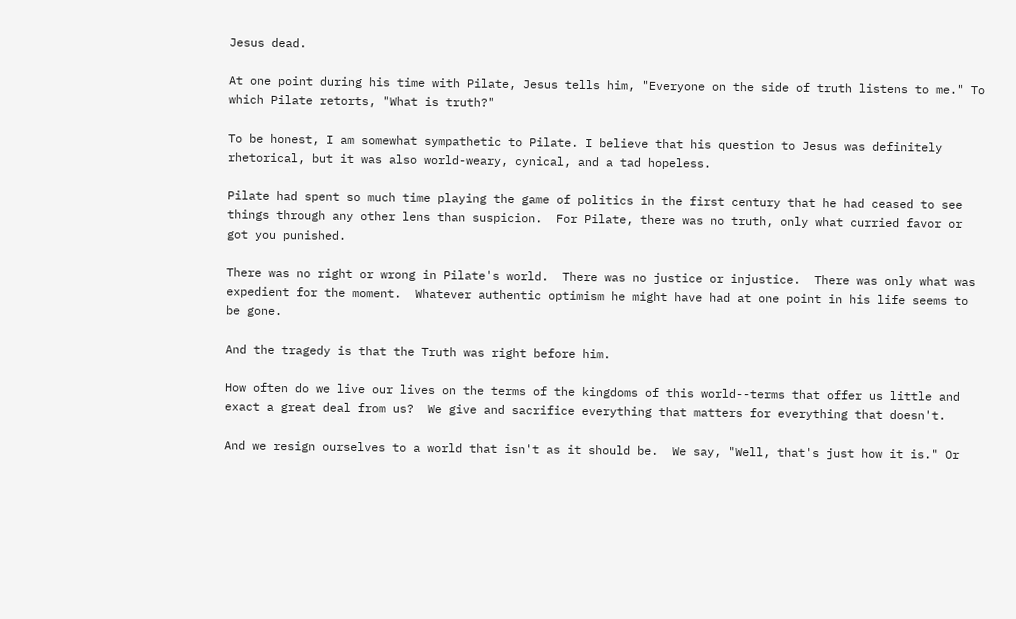Jesus dead.

At one point during his time with Pilate, Jesus tells him, "Everyone on the side of truth listens to me." To which Pilate retorts, "What is truth?"

To be honest, I am somewhat sympathetic to Pilate. I believe that his question to Jesus was definitely rhetorical, but it was also world-weary, cynical, and a tad hopeless.

Pilate had spent so much time playing the game of politics in the first century that he had ceased to see things through any other lens than suspicion.  For Pilate, there was no truth, only what curried favor or got you punished.

There was no right or wrong in Pilate's world.  There was no justice or injustice.  There was only what was expedient for the moment.  Whatever authentic optimism he might have had at one point in his life seems to be gone.

And the tragedy is that the Truth was right before him.

How often do we live our lives on the terms of the kingdoms of this world--terms that offer us little and exact a great deal from us?  We give and sacrifice everything that matters for everything that doesn't.

And we resign ourselves to a world that isn't as it should be.  We say, "Well, that's just how it is." Or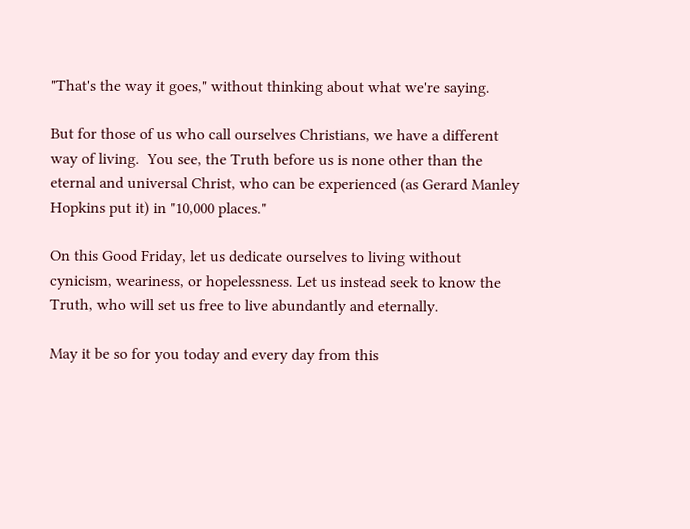"That's the way it goes," without thinking about what we're saying.

But for those of us who call ourselves Christians, we have a different way of living.  You see, the Truth before us is none other than the eternal and universal Christ, who can be experienced (as Gerard Manley Hopkins put it) in "10,000 places."

On this Good Friday, let us dedicate ourselves to living without cynicism, weariness, or hopelessness. Let us instead seek to know the Truth, who will set us free to live abundantly and eternally.

May it be so for you today and every day from this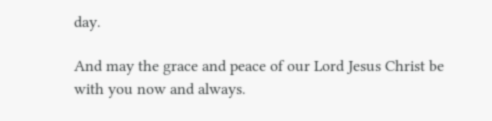day.

And may the grace and peace of our Lord Jesus Christ be with you now and always.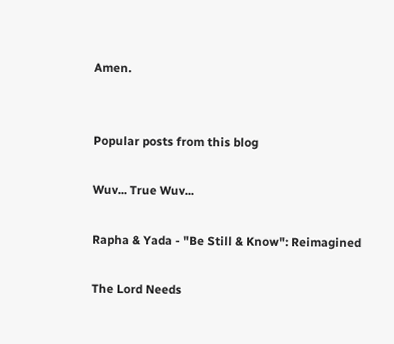Amen.


Popular posts from this blog

Wuv... True Wuv...

Rapha & Yada - "Be Still & Know": Reimagined

The Lord Needs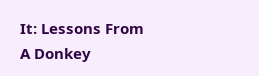It: Lessons From A Donkey